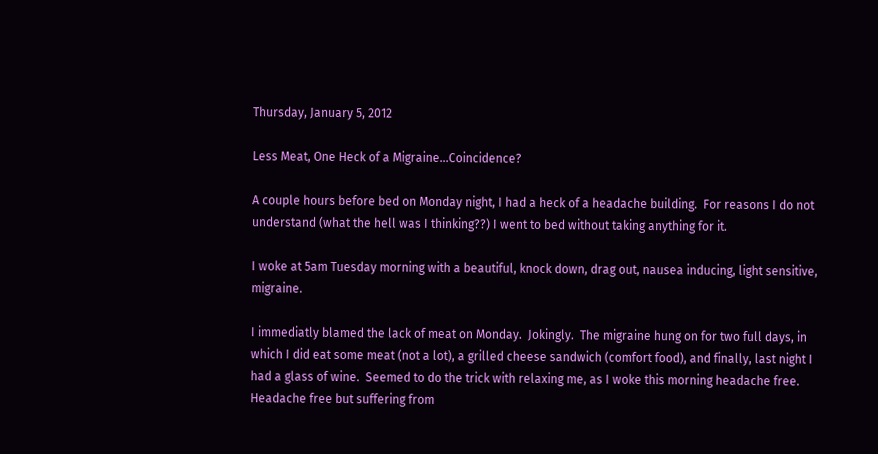Thursday, January 5, 2012

Less Meat, One Heck of a Migraine...Coincidence?

A couple hours before bed on Monday night, I had a heck of a headache building.  For reasons I do not understand (what the hell was I thinking??) I went to bed without taking anything for it.

I woke at 5am Tuesday morning with a beautiful, knock down, drag out, nausea inducing, light sensitive, migraine.

I immediatly blamed the lack of meat on Monday.  Jokingly.  The migraine hung on for two full days, in which I did eat some meat (not a lot), a grilled cheese sandwich (comfort food), and finally, last night I had a glass of wine.  Seemed to do the trick with relaxing me, as I woke this morning headache free.  Headache free but suffering from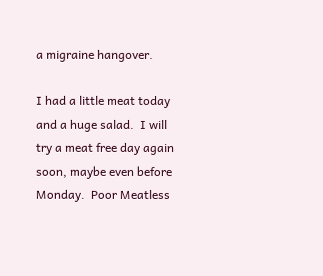a migraine hangover.

I had a little meat today and a huge salad.  I will try a meat free day again soon, maybe even before Monday.  Poor Meatless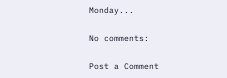Monday...

No comments:

Post a Comment